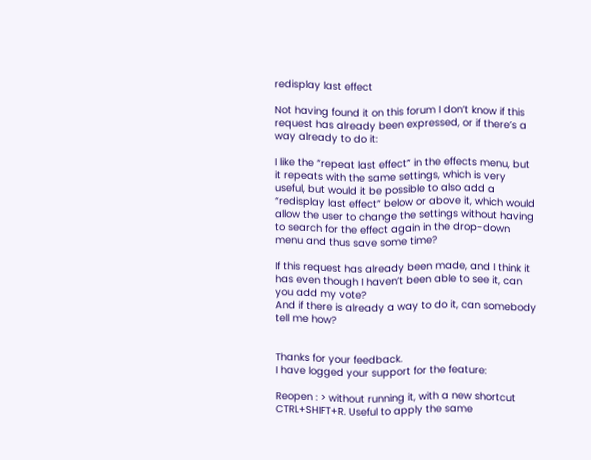redisplay last effect

Not having found it on this forum I don’t know if this request has already been expressed, or if there’s a way already to do it:

I like the “repeat last effect” in the effects menu, but it repeats with the same settings, which is very useful, but would it be possible to also add a “redisplay last effect” below or above it, which would allow the user to change the settings without having to search for the effect again in the drop-down menu and thus save some time?

If this request has already been made, and I think it has even though I haven’t been able to see it, can you add my vote?
And if there is already a way to do it, can somebody tell me how?


Thanks for your feedback.
I have logged your support for the feature:

Reopen : > without running it, with a new shortcut CTRL+SHIFT+R. Useful to apply the same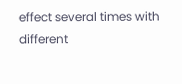effect several times with different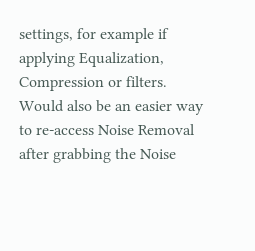settings, for example if applying Equalization, Compression or filters. Would also be an easier way to re-access Noise Removal after grabbing the Noise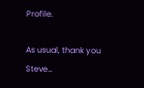Profile.

As usual, thank you Steve…